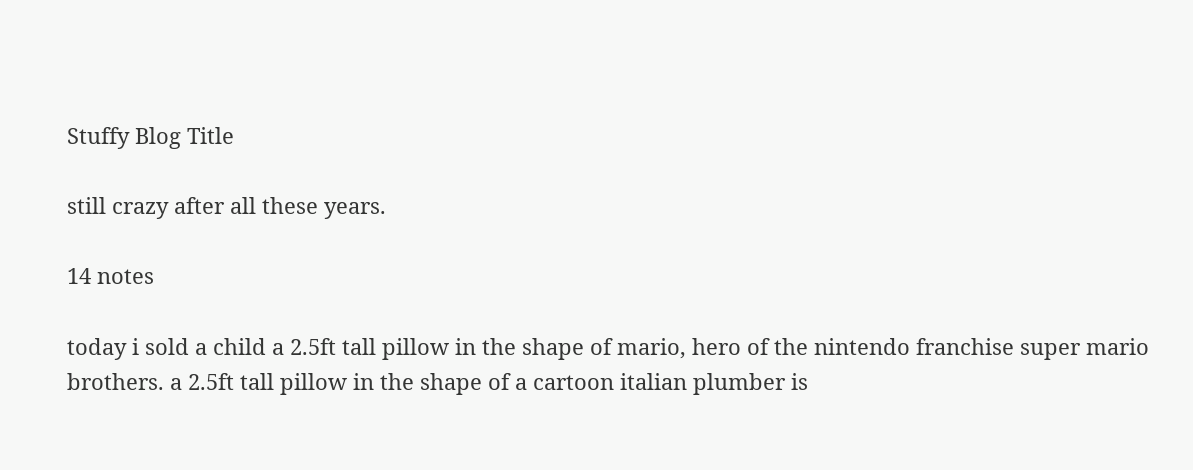Stuffy Blog Title

still crazy after all these years.

14 notes

today i sold a child a 2.5ft tall pillow in the shape of mario, hero of the nintendo franchise super mario brothers. a 2.5ft tall pillow in the shape of a cartoon italian plumber is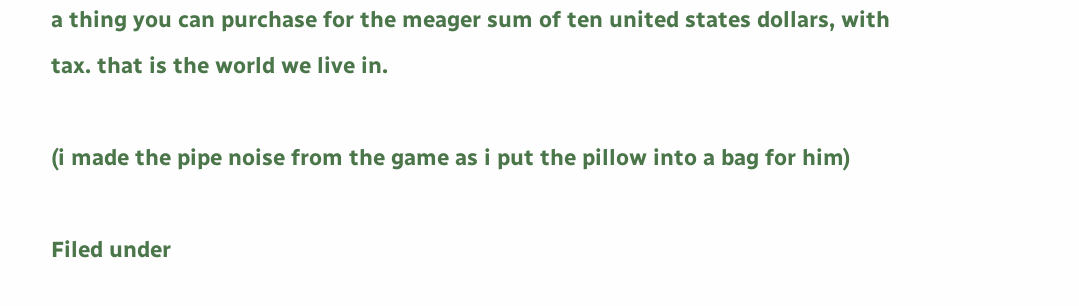a thing you can purchase for the meager sum of ten united states dollars, with tax. that is the world we live in.

(i made the pipe noise from the game as i put the pillow into a bag for him)

Filed under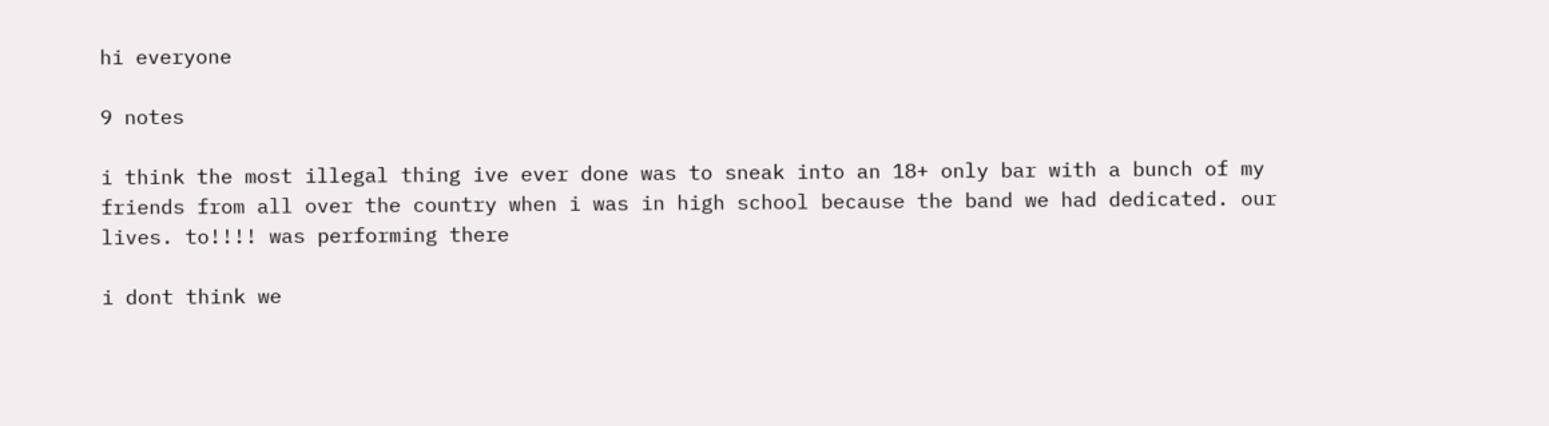hi everyone

9 notes

i think the most illegal thing ive ever done was to sneak into an 18+ only bar with a bunch of my friends from all over the country when i was in high school because the band we had dedicated. our lives. to!!!! was performing there

i dont think we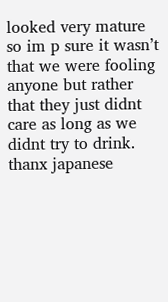looked very mature so im p sure it wasn’t that we were fooling anyone but rather that they just didnt care as long as we didnt try to drink. thanx japanese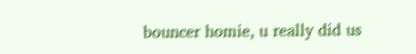bouncer homie, u really did us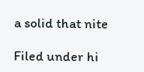a solid that nite

Filed under hi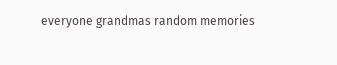everyone grandmas random memories